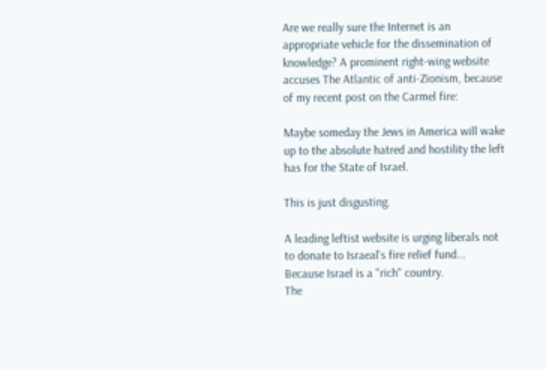Are we really sure the Internet is an appropriate vehicle for the dissemination of knowledge? A prominent right-wing website accuses The Atlantic of anti-Zionism, because of my recent post on the Carmel fire:

Maybe someday the Jews in America will wake up to the absolute hatred and hostility the left has for the State of Israel.

This is just disgusting.

A leading leftist website is urging liberals not to donate to Israeal's fire relief fund... Because Israel is a "rich" country.
The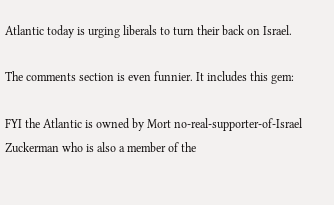Atlantic today is urging liberals to turn their back on Israel.

The comments section is even funnier. It includes this gem:

FYI the Atlantic is owned by Mort no-real-supporter-of-Israel Zuckerman who is also a member of the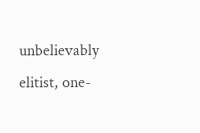unbelievably elitist, one-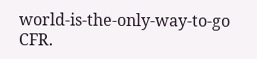world-is-the-only-way-to-go CFR.